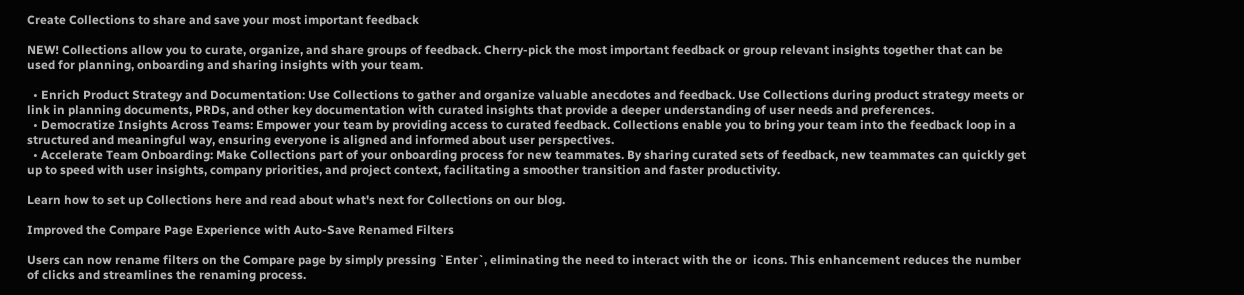Create Collections to share and save your most important feedback

NEW! Collections allow you to curate, organize, and share groups of feedback. Cherry-pick the most important feedback or group relevant insights together that can be used for planning, onboarding and sharing insights with your team.

  • Enrich Product Strategy and Documentation: Use Collections to gather and organize valuable anecdotes and feedback. Use Collections during product strategy meets or link in planning documents, PRDs, and other key documentation with curated insights that provide a deeper understanding of user needs and preferences.
  • Democratize Insights Across Teams: Empower your team by providing access to curated feedback. Collections enable you to bring your team into the feedback loop in a structured and meaningful way, ensuring everyone is aligned and informed about user perspectives.
  • Accelerate Team Onboarding: Make Collections part of your onboarding process for new teammates. By sharing curated sets of feedback, new teammates can quickly get up to speed with user insights, company priorities, and project context, facilitating a smoother transition and faster productivity.

Learn how to set up Collections here and read about what's next for Collections on our blog.

Improved the Compare Page Experience with Auto-Save Renamed Filters

Users can now rename filters on the Compare page by simply pressing `Enter`, eliminating the need to interact with the or  icons. This enhancement reduces the number of clicks and streamlines the renaming process.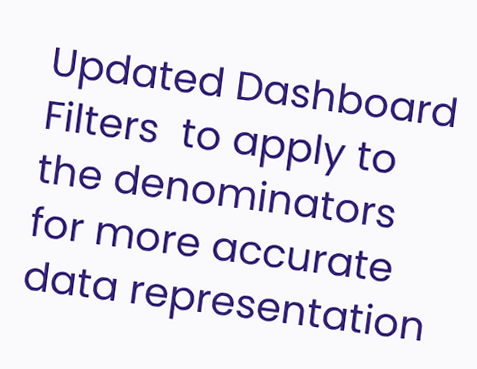Updated Dashboard Filters  to apply to the denominators for more accurate data representation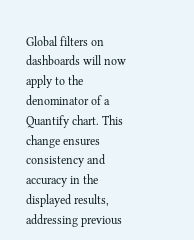Global filters on dashboards will now apply to the denominator of a Quantify chart. This change ensures consistency and accuracy in the displayed results, addressing previous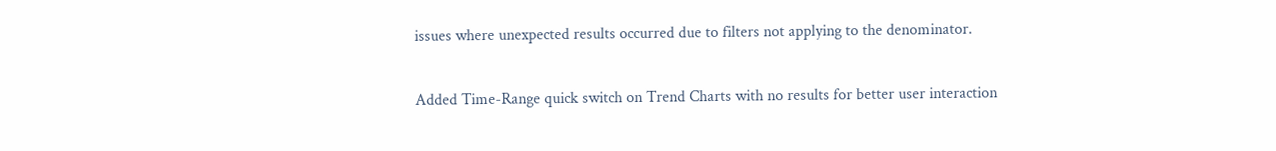issues where unexpected results occurred due to filters not applying to the denominator.

Added Time-Range quick switch on Trend Charts with no results for better user interaction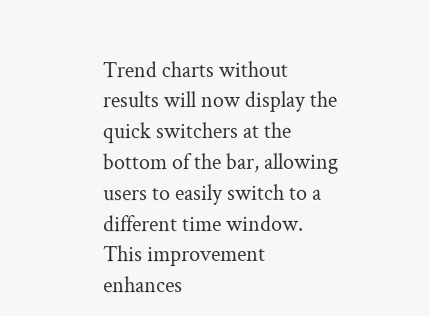Trend charts without results will now display the quick switchers at the bottom of the bar, allowing users to easily switch to a different time window. This improvement enhances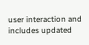user interaction and includes updated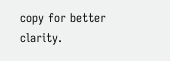copy for better clarity.